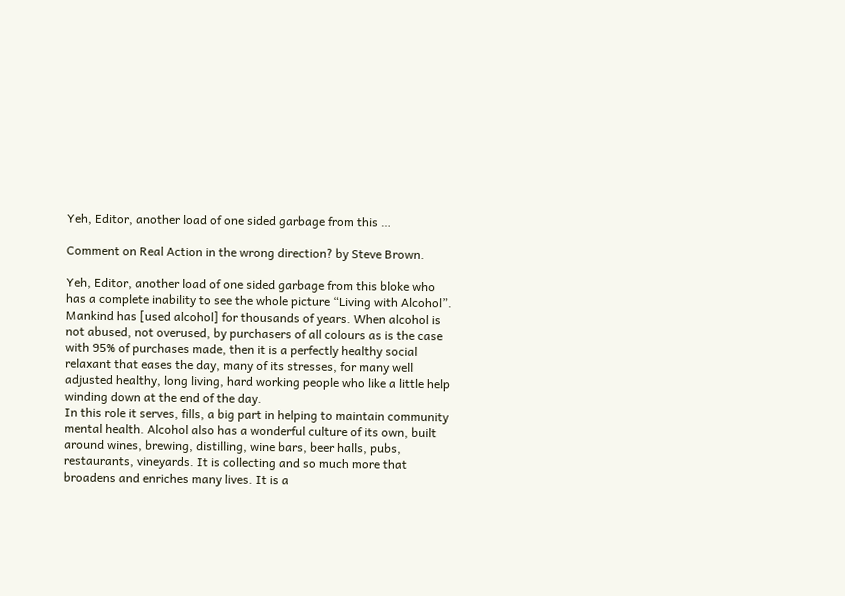Yeh, Editor, another load of one sided garbage from this …

Comment on Real Action in the wrong direction? by Steve Brown.

Yeh, Editor, another load of one sided garbage from this bloke who has a complete inability to see the whole picture “Living with Alcohol”.
Mankind has [used alcohol] for thousands of years. When alcohol is not abused, not overused, by purchasers of all colours as is the case with 95% of purchases made, then it is a perfectly healthy social relaxant that eases the day, many of its stresses, for many well adjusted healthy, long living, hard working people who like a little help winding down at the end of the day.
In this role it serves, fills, a big part in helping to maintain community mental health. Alcohol also has a wonderful culture of its own, built around wines, brewing, distilling, wine bars, beer halls, pubs, restaurants, vineyards. It is collecting and so much more that broadens and enriches many lives. It is a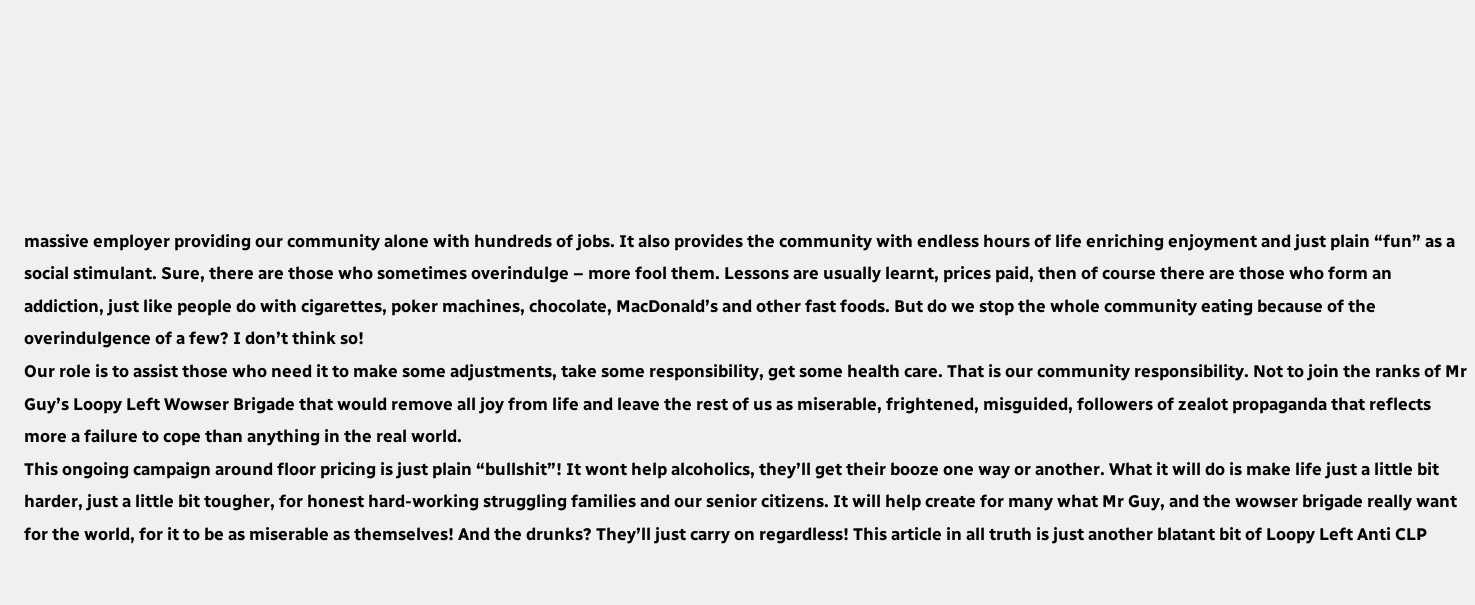massive employer providing our community alone with hundreds of jobs. It also provides the community with endless hours of life enriching enjoyment and just plain “fun” as a social stimulant. Sure, there are those who sometimes overindulge – more fool them. Lessons are usually learnt, prices paid, then of course there are those who form an addiction, just like people do with cigarettes, poker machines, chocolate, MacDonald’s and other fast foods. But do we stop the whole community eating because of the overindulgence of a few? I don’t think so!
Our role is to assist those who need it to make some adjustments, take some responsibility, get some health care. That is our community responsibility. Not to join the ranks of Mr Guy’s Loopy Left Wowser Brigade that would remove all joy from life and leave the rest of us as miserable, frightened, misguided, followers of zealot propaganda that reflects more a failure to cope than anything in the real world.
This ongoing campaign around floor pricing is just plain “bullshit”! It wont help alcoholics, they’ll get their booze one way or another. What it will do is make life just a little bit harder, just a little bit tougher, for honest hard-working struggling families and our senior citizens. It will help create for many what Mr Guy, and the wowser brigade really want for the world, for it to be as miserable as themselves! And the drunks? They’ll just carry on regardless! This article in all truth is just another blatant bit of Loopy Left Anti CLP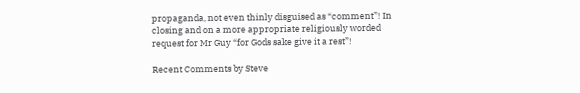propaganda, not even thinly disguised as “comment”! In closing and on a more appropriate religiously worded request for Mr Guy “for Gods sake give it a rest”!

Recent Comments by Steve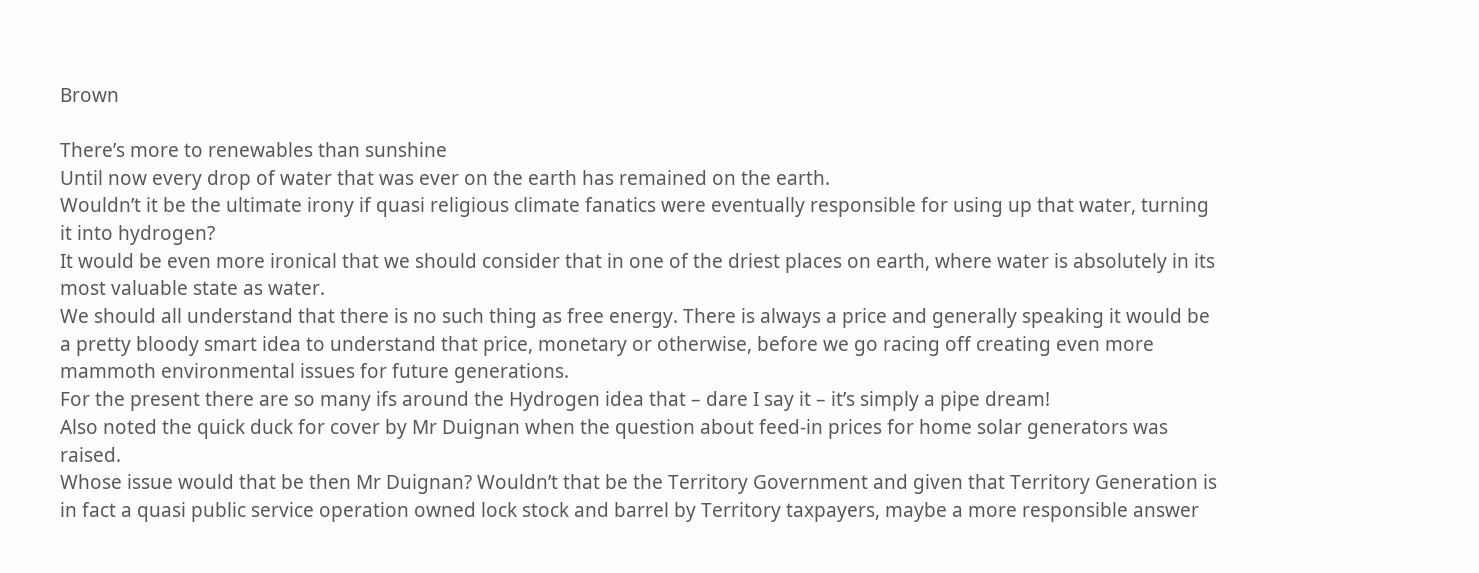Brown

There’s more to renewables than sunshine
Until now every drop of water that was ever on the earth has remained on the earth.
Wouldn’t it be the ultimate irony if quasi religious climate fanatics were eventually responsible for using up that water, turning it into hydrogen?
It would be even more ironical that we should consider that in one of the driest places on earth, where water is absolutely in its most valuable state as water.
We should all understand that there is no such thing as free energy. There is always a price and generally speaking it would be a pretty bloody smart idea to understand that price, monetary or otherwise, before we go racing off creating even more mammoth environmental issues for future generations.
For the present there are so many ifs around the Hydrogen idea that – dare I say it – it’s simply a pipe dream!
Also noted the quick duck for cover by Mr Duignan when the question about feed-in prices for home solar generators was raised.
Whose issue would that be then Mr Duignan? Wouldn’t that be the Territory Government and given that Territory Generation is in fact a quasi public service operation owned lock stock and barrel by Territory taxpayers, maybe a more responsible answer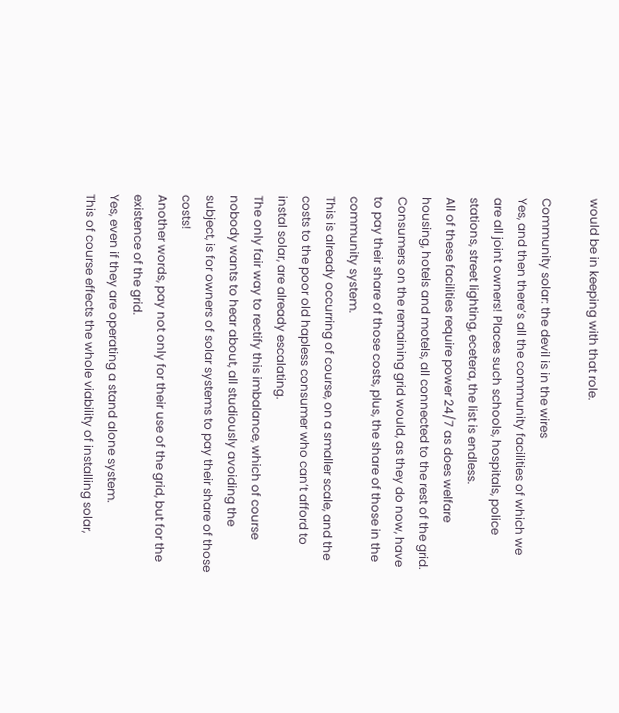would be in keeping with that role.

Community solar: the devil is in the wires
Yes, and then there’s all the community facilities of which we are all joint owners! Places such schools, hospitals, police stations, street lighting, ecetera, the list is endless.
All of these facilities require power 24/7 as does welfare housing, hotels and motels, all connected to the rest of the grid.
Consumers on the remaining grid would, as they do now, have to pay their share of those costs, plus, the share of those in the community system.
This is already occurring of course, on a smaller scale, and the costs to the poor old hapless consumer who can’t afford to instal solar, are already escalating.
The only fair way to rectify this imbalance, which of course nobody wants to hear about, all studiously avoiding the subject, is for owners of solar systems to pay their share of those costs!
Another words, pay not only for their use of the grid, but for the existence of the grid.
Yes, even if they are operating a stand alone system.
This of course effects the whole viability of installing solar,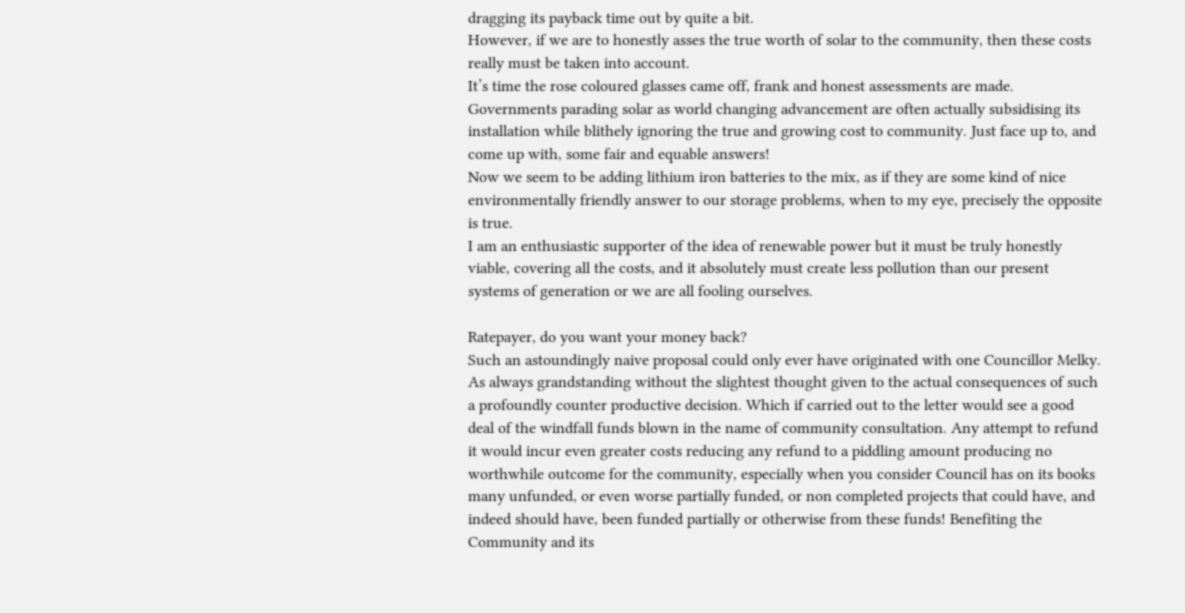dragging its payback time out by quite a bit.
However, if we are to honestly asses the true worth of solar to the community, then these costs really must be taken into account.
It’s time the rose coloured glasses came off, frank and honest assessments are made.
Governments parading solar as world changing advancement are often actually subsidising its installation while blithely ignoring the true and growing cost to community. Just face up to, and come up with, some fair and equable answers!
Now we seem to be adding lithium iron batteries to the mix, as if they are some kind of nice environmentally friendly answer to our storage problems, when to my eye, precisely the opposite is true.
I am an enthusiastic supporter of the idea of renewable power but it must be truly honestly viable, covering all the costs, and it absolutely must create less pollution than our present systems of generation or we are all fooling ourselves.

Ratepayer, do you want your money back?
Such an astoundingly naive proposal could only ever have originated with one Councillor Melky. As always grandstanding without the slightest thought given to the actual consequences of such a profoundly counter productive decision. Which if carried out to the letter would see a good deal of the windfall funds blown in the name of community consultation. Any attempt to refund it would incur even greater costs reducing any refund to a piddling amount producing no worthwhile outcome for the community, especially when you consider Council has on its books many unfunded, or even worse partially funded, or non completed projects that could have, and indeed should have, been funded partially or otherwise from these funds! Benefiting the Community and its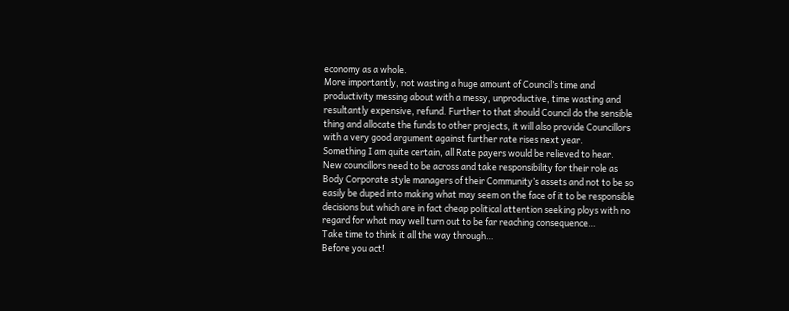economy as a whole.
More importantly, not wasting a huge amount of Council’s time and productivity messing about with a messy, unproductive, time wasting and resultantly expensive, refund. Further to that should Council do the sensible thing and allocate the funds to other projects, it will also provide Councillors with a very good argument against further rate rises next year.
Something I am quite certain, all Rate payers would be relieved to hear.
New councillors need to be across and take responsibility for their role as Body Corporate style managers of their Community’s assets and not to be so easily be duped into making what may seem on the face of it to be responsible decisions but which are in fact cheap political attention seeking ploys with no regard for what may well turn out to be far reaching consequence…
Take time to think it all the way through…
Before you act!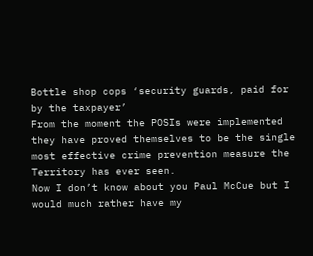Bottle shop cops ‘security guards, paid for by the taxpayer’
From the moment the POSIs were implemented they have proved themselves to be the single most effective crime prevention measure the Territory has ever seen.
Now I don’t know about you Paul McCue but I would much rather have my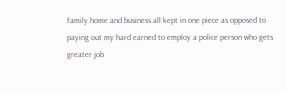family home and business all kept in one piece as opposed to paying out my hard earned to employ a police person who gets greater job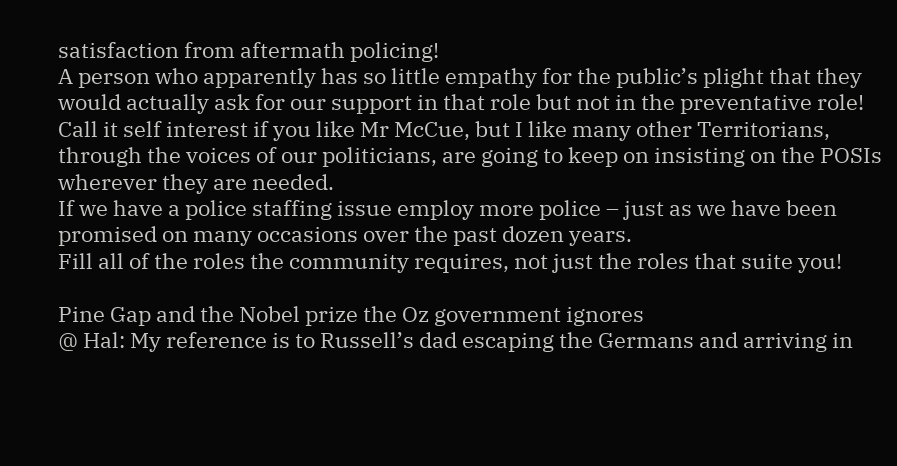satisfaction from aftermath policing!
A person who apparently has so little empathy for the public’s plight that they would actually ask for our support in that role but not in the preventative role!
Call it self interest if you like Mr McCue, but I like many other Territorians, through the voices of our politicians, are going to keep on insisting on the POSIs wherever they are needed.
If we have a police staffing issue employ more police – just as we have been promised on many occasions over the past dozen years.
Fill all of the roles the community requires, not just the roles that suite you!

Pine Gap and the Nobel prize the Oz government ignores
@ Hal: My reference is to Russell’s dad escaping the Germans and arriving in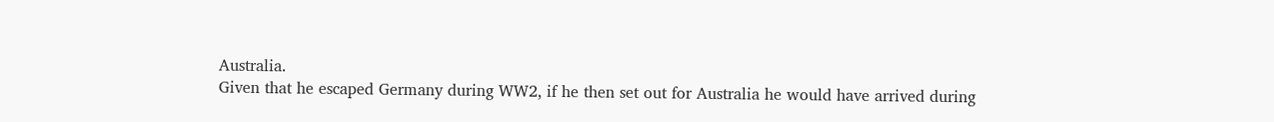Australia.
Given that he escaped Germany during WW2, if he then set out for Australia he would have arrived during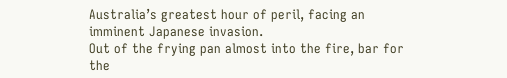Australia’s greatest hour of peril, facing an imminent Japanese invasion.
Out of the frying pan almost into the fire, bar for the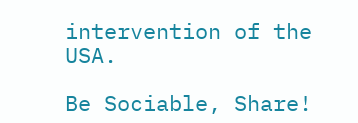intervention of the USA.

Be Sociable, Share!